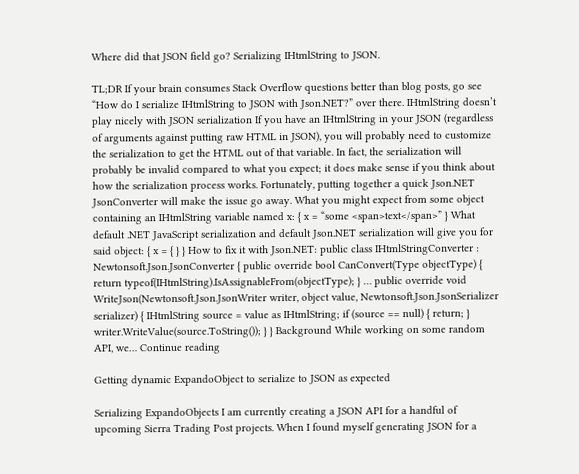Where did that JSON field go? Serializing IHtmlString to JSON.

TL;DR If your brain consumes Stack Overflow questions better than blog posts, go see “How do I serialize IHtmlString to JSON with Json.NET?” over there. IHtmlString doesn’t play nicely with JSON serialization If you have an IHtmlString in your JSON (regardless of arguments against putting raw HTML in JSON), you will probably need to customize the serialization to get the HTML out of that variable. In fact, the serialization will probably be invalid compared to what you expect; it does make sense if you think about how the serialization process works. Fortunately, putting together a quick Json.NET JsonConverter will make the issue go away. What you might expect from some object containing an IHtmlString variable named x: { x = “some <span>text</span>” } What default .NET JavaScript serialization and default Json.NET serialization will give you for said object: { x = { } } How to fix it with Json.NET: public class IHtmlStringConverter : Newtonsoft.Json.JsonConverter { public override bool CanConvert(Type objectType) { return typeof(IHtmlString).IsAssignableFrom(objectType); } … public override void WriteJson(Newtonsoft.Json.JsonWriter writer, object value, Newtonsoft.Json.JsonSerializer serializer) { IHtmlString source = value as IHtmlString; if (source == null) { return; } writer.WriteValue(source.ToString()); } } Background While working on some random API, we… Continue reading

Getting dynamic ExpandoObject to serialize to JSON as expected

Serializing ExpandoObjects I am currently creating a JSON API for a handful of upcoming Sierra Trading Post projects. When I found myself generating JSON for a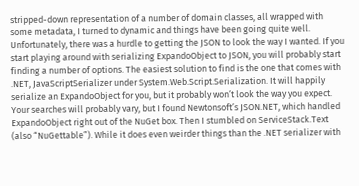stripped-down representation of a number of domain classes, all wrapped with some metadata, I turned to dynamic and things have been going quite well. Unfortunately, there was a hurdle to getting the JSON to look the way I wanted. If you start playing around with serializing ExpandoObject to JSON, you will probably start finding a number of options. The easiest solution to find is the one that comes with .NET, JavaScriptSerializer under System.Web.Script.Serialization. It will happily serialize an ExpandoObject for you, but it probably won’t look the way you expect. Your searches will probably vary, but I found Newtonsoft’s JSON.NET, which handled ExpandoObject right out of the NuGet box. Then I stumbled on ServiceStack.Text (also “NuGettable”). While it does even weirder things than the .NET serializer with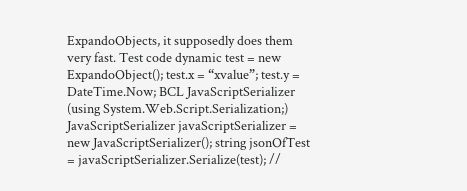ExpandoObjects, it supposedly does them very fast. Test code dynamic test = new ExpandoObject(); test.x = “xvalue”; test.y = DateTime.Now; BCL JavaScriptSerializer (using System.Web.Script.Serialization;) JavaScriptSerializer javaScriptSerializer = new JavaScriptSerializer(); string jsonOfTest = javaScriptSerializer.Serialize(test); //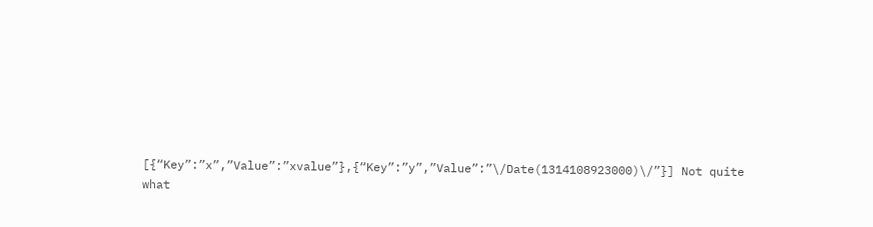[{“Key”:”x”,”Value”:”xvalue”},{“Key”:”y”,”Value”:”\/Date(1314108923000)\/”}] Not quite what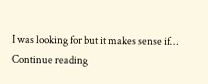I was looking for but it makes sense if… Continue reading